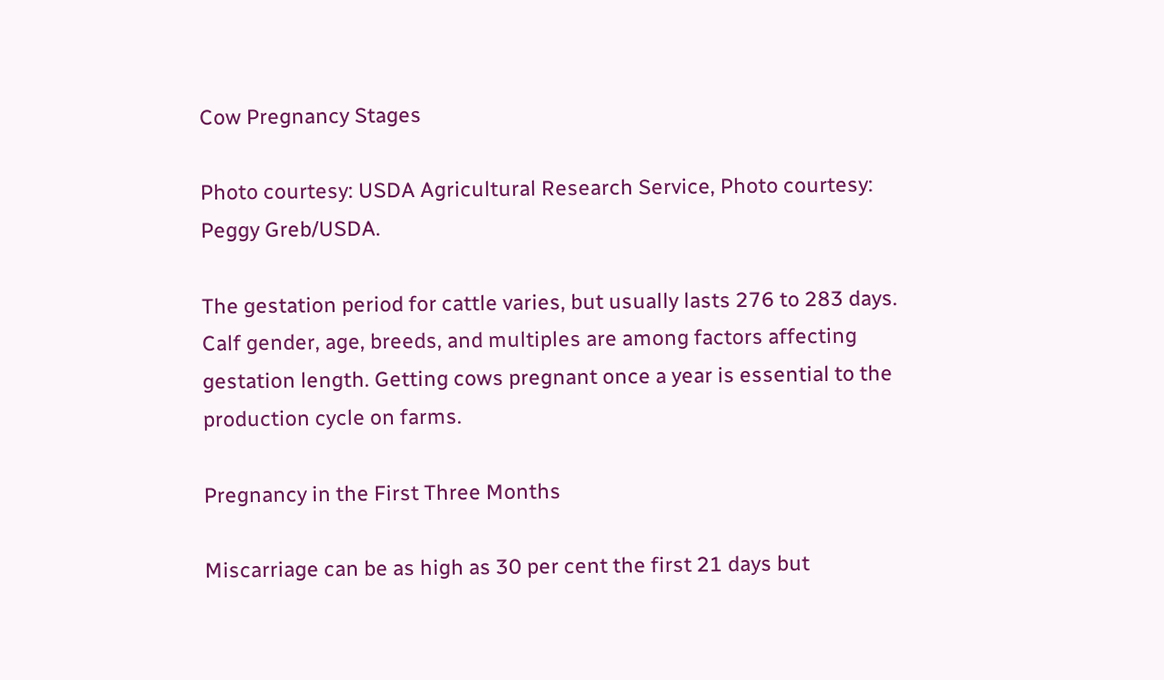Cow Pregnancy Stages

Photo courtesy: USDA Agricultural Research Service, Photo courtesy: Peggy Greb/USDA.

The gestation period for cattle varies, but usually lasts 276 to 283 days. Calf gender, age, breeds, and multiples are among factors affecting gestation length. Getting cows pregnant once a year is essential to the production cycle on farms.

Pregnancy in the First Three Months

Miscarriage can be as high as 30 per cent the first 21 days but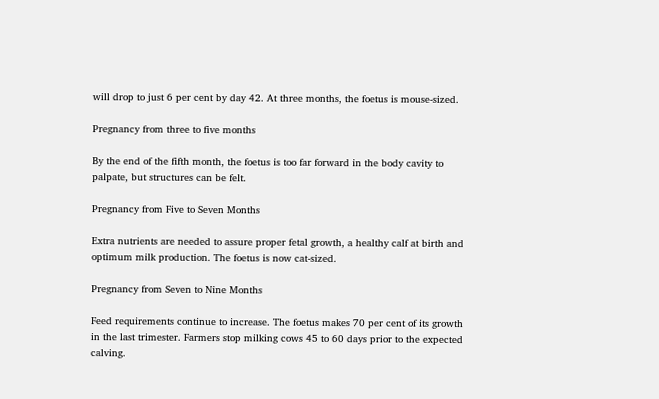will drop to just 6 per cent by day 42. At three months, the foetus is mouse-sized.

Pregnancy from three to five months

By the end of the fifth month, the foetus is too far forward in the body cavity to palpate, but structures can be felt.

Pregnancy from Five to Seven Months

Extra nutrients are needed to assure proper fetal growth, a healthy calf at birth and optimum milk production. The foetus is now cat-sized.

Pregnancy from Seven to Nine Months

Feed requirements continue to increase. The foetus makes 70 per cent of its growth in the last trimester. Farmers stop milking cows 45 to 60 days prior to the expected calving.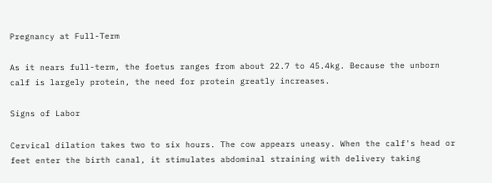Pregnancy at Full-Term

As it nears full-term, the foetus ranges from about 22.7 to 45.4kg. Because the unborn calf is largely protein, the need for protein greatly increases.

Signs of Labor

Cervical dilation takes two to six hours. The cow appears uneasy. When the calf's head or feet enter the birth canal, it stimulates abdominal straining with delivery taking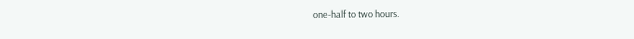one-half to two hours.